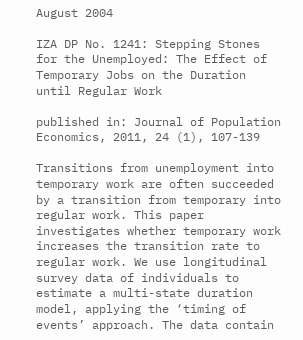August 2004

IZA DP No. 1241: Stepping Stones for the Unemployed: The Effect of Temporary Jobs on the Duration until Regular Work

published in: Journal of Population Economics, 2011, 24 (1), 107-139

Transitions from unemployment into temporary work are often succeeded by a transition from temporary into regular work. This paper investigates whether temporary work increases the transition rate to regular work. We use longitudinal survey data of individuals to estimate a multi-state duration model, applying the ‘timing of events’ approach. The data contain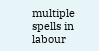multiple spells in labour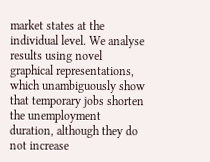market states at the individual level. We analyse results using novel graphical representations, which unambiguously show that temporary jobs shorten the unemployment duration, although they do not increase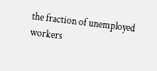the fraction of unemployed workers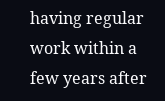having regular work within a few years after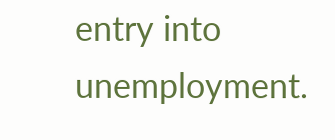entry into unemployment.